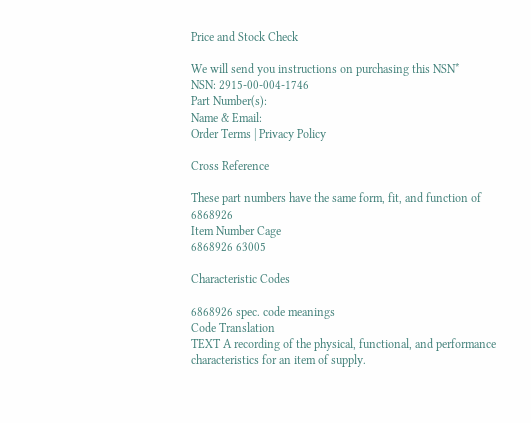Price and Stock Check

We will send you instructions on purchasing this NSN*
NSN: 2915-00-004-1746
Part Number(s):
Name & Email:
Order Terms | Privacy Policy

Cross Reference

These part numbers have the same form, fit, and function of 6868926
Item Number Cage
6868926 63005

Characteristic Codes

6868926 spec. code meanings
Code Translation
TEXT A recording of the physical, functional, and performance characteristics for an item of supply.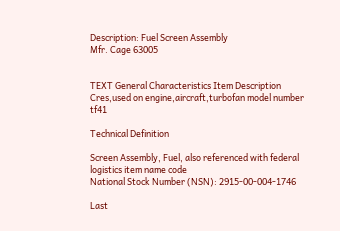Description: Fuel Screen Assembly
Mfr. Cage 63005


TEXT General Characteristics Item Description
Cres,used on engine,aircraft,turbofan model number tf41

Technical Definition

Screen Assembly, Fuel, also referenced with federal logistics item name code
National Stock Number (NSN): 2915-00-004-1746

Last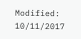Modified: 10/11/2017